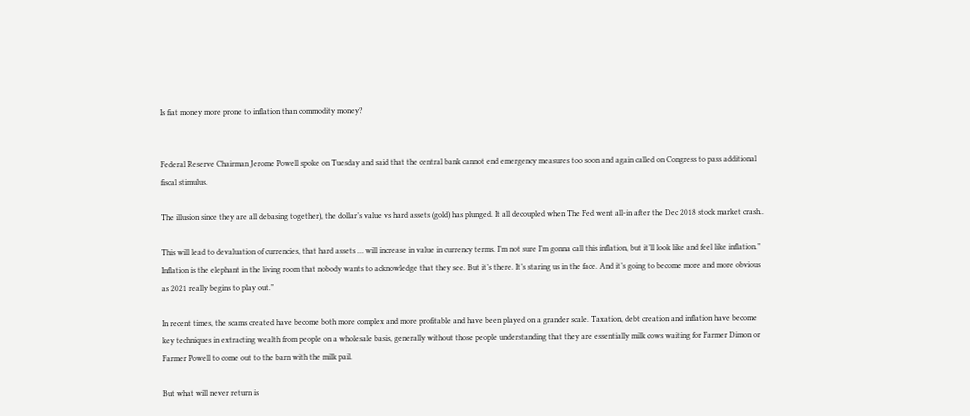Is fiat money more prone to inflation than commodity money?


Federal Reserve Chairman Jerome Powell spoke on Tuesday and said that the central bank cannot end emergency measures too soon and again called on Congress to pass additional fiscal stimulus.

The illusion since they are all debasing together), the dollar’s value vs hard assets (gold) has plunged. It all decoupled when The Fed went all-in after the Dec 2018 stock market crash..

This will lead to devaluation of currencies, that hard assets … will increase in value in currency terms. I’m not sure I’m gonna call this inflation, but it’ll look like and feel like inflation.”
Inflation is the elephant in the living room that nobody wants to acknowledge that they see. But it’s there. It’s staring us in the face. And it’s going to become more and more obvious as 2021 really begins to play out.”

In recent times, the scams created have become both more complex and more profitable and have been played on a grander scale. Taxation, debt creation and inflation have become key techniques in extracting wealth from people on a wholesale basis, generally without those people understanding that they are essentially milk cows waiting for Farmer Dimon or Farmer Powell to come out to the barn with the milk pail.

But what will never return is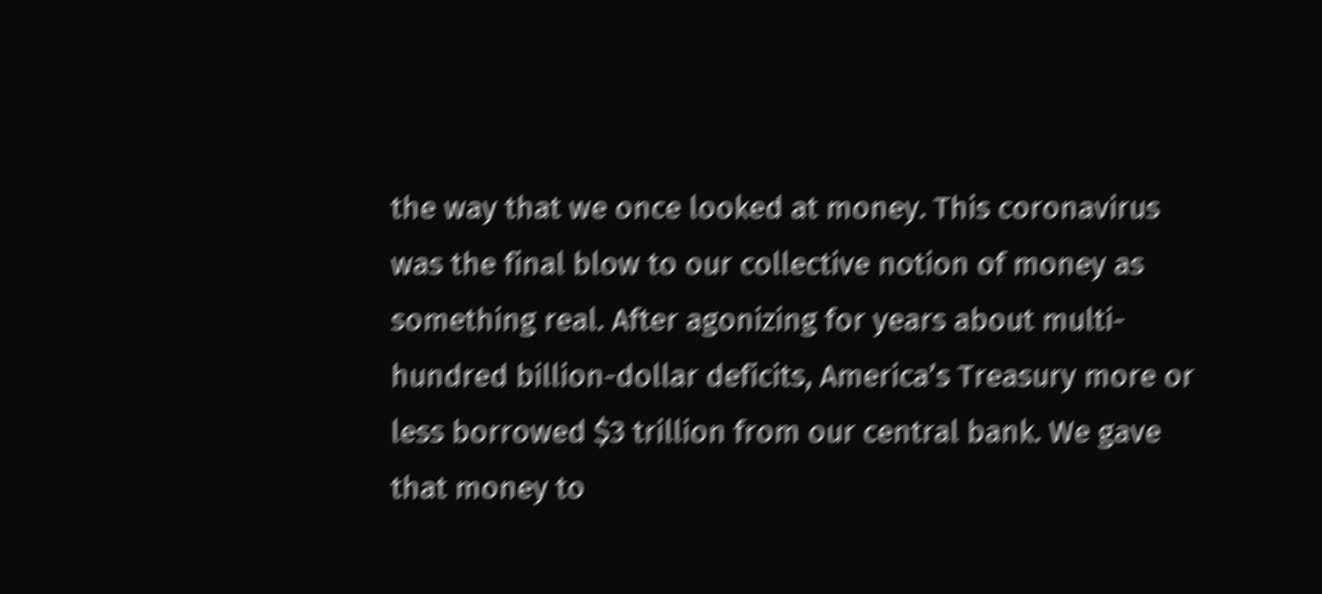the way that we once looked at money. This coronavirus was the final blow to our collective notion of money as something real. After agonizing for years about multi-hundred billion-dollar deficits, America’s Treasury more or less borrowed $3 trillion from our central bank. We gave that money to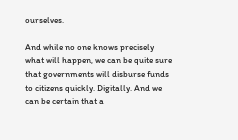ourselves.

And while no one knows precisely what will happen, we can be quite sure that governments will disburse funds to citizens quickly. Digitally. And we can be certain that a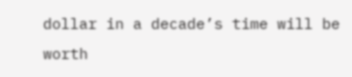dollar in a decade’s time will be worth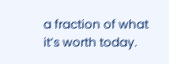a fraction of what it’s worth today.